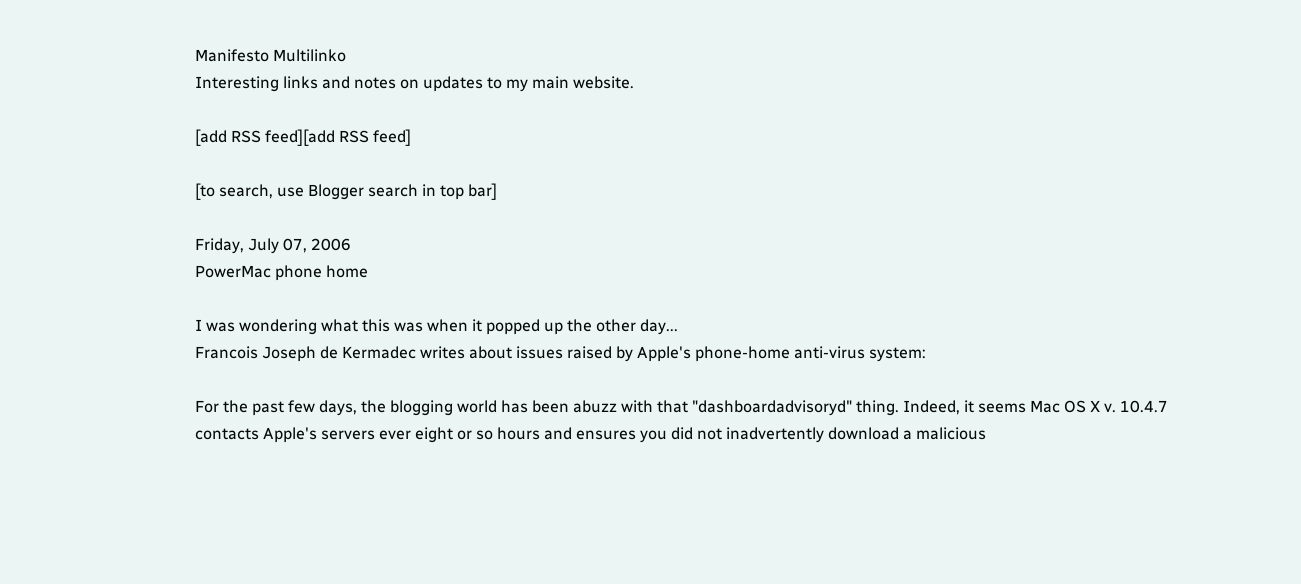Manifesto Multilinko
Interesting links and notes on updates to my main website.

[add RSS feed][add RSS feed]

[to search, use Blogger search in top bar]

Friday, July 07, 2006
PowerMac phone home

I was wondering what this was when it popped up the other day...
Francois Joseph de Kermadec writes about issues raised by Apple's phone-home anti-virus system:

For the past few days, the blogging world has been abuzz with that "dashboardadvisoryd" thing. Indeed, it seems Mac OS X v. 10.4.7 contacts Apple's servers ever eight or so hours and ensures you did not inadvertently download a malicious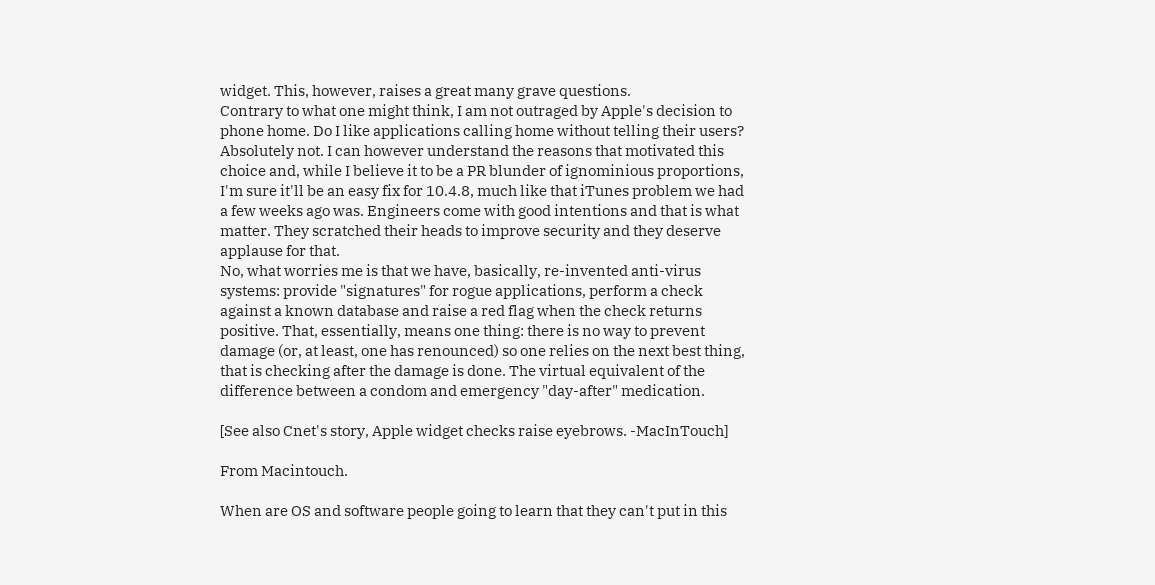widget. This, however, raises a great many grave questions.
Contrary to what one might think, I am not outraged by Apple's decision to phone home. Do I like applications calling home without telling their users? Absolutely not. I can however understand the reasons that motivated this choice and, while I believe it to be a PR blunder of ignominious proportions, I'm sure it'll be an easy fix for 10.4.8, much like that iTunes problem we had a few weeks ago was. Engineers come with good intentions and that is what matter. They scratched their heads to improve security and they deserve applause for that.
No, what worries me is that we have, basically, re-invented anti-virus systems: provide "signatures" for rogue applications, perform a check against a known database and raise a red flag when the check returns positive. That, essentially, means one thing: there is no way to prevent damage (or, at least, one has renounced) so one relies on the next best thing, that is checking after the damage is done. The virtual equivalent of the difference between a condom and emergency "day-after" medication.

[See also Cnet's story, Apple widget checks raise eyebrows. -MacInTouch]

From Macintouch.

When are OS and software people going to learn that they can't put in this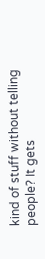kind of stuff without telling people? It gets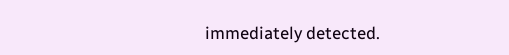immediately detected.